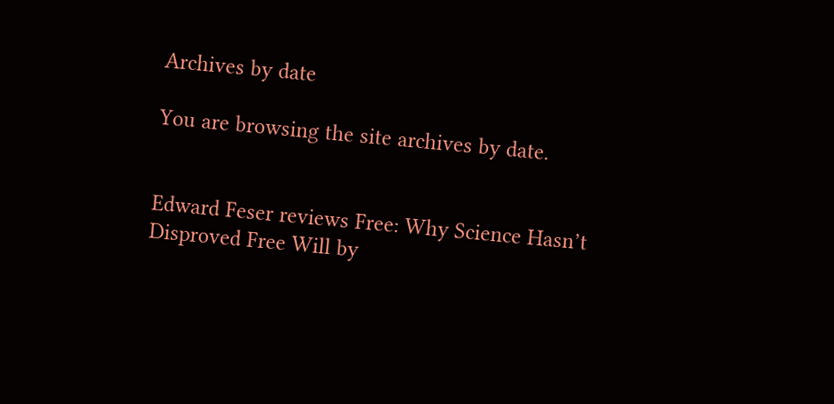Archives by date

You are browsing the site archives by date.


Edward Feser reviews Free: Why Science Hasn’t Disproved Free Will by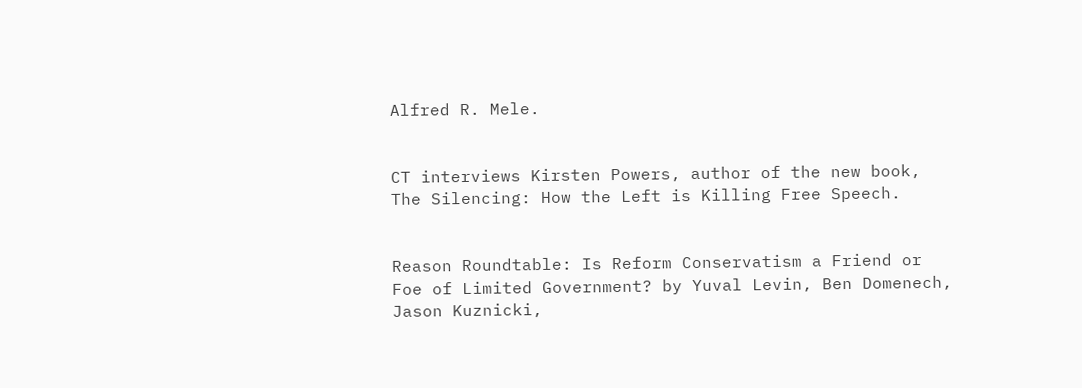Alfred R. Mele.


CT interviews Kirsten Powers, author of the new book, The Silencing: How the Left is Killing Free Speech.


Reason Roundtable: Is Reform Conservatism a Friend or Foe of Limited Government? by Yuval Levin, Ben Domenech, Jason Kuznicki,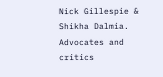Nick Gillespie & Shikha Dalmia. Advocates and critics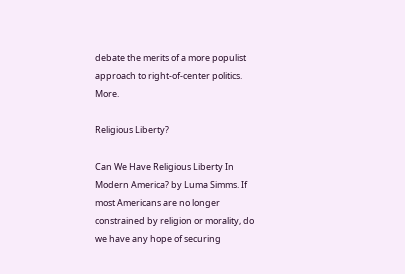debate the merits of a more populist approach to right-of-center politics. More.

Religious Liberty?

Can We Have Religious Liberty In Modern America? by Luma Simms. If most Americans are no longer constrained by religion or morality, do we have any hope of securing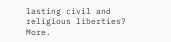lasting civil and religious liberties? More.